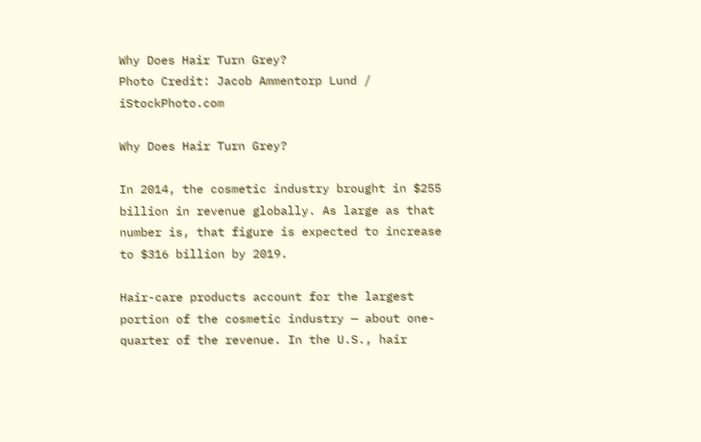Why Does Hair Turn Grey?
Photo Credit: Jacob Ammentorp Lund / iStockPhoto.com

Why Does Hair Turn Grey?

In 2014, the cosmetic industry brought in $255 billion in revenue globally. As large as that number is, that figure is expected to increase to $316 billion by 2019.

Hair-care products account for the largest portion of the cosmetic industry — about one-quarter of the revenue. In the U.S., hair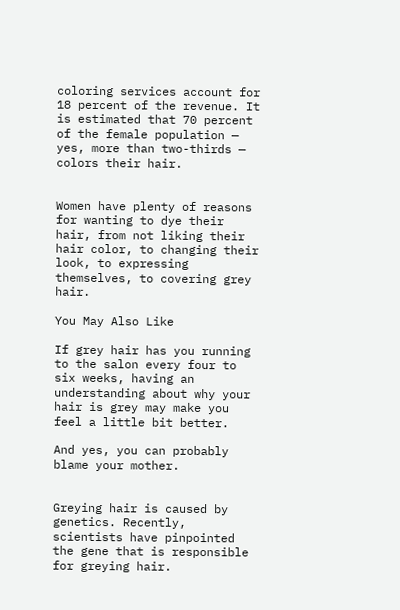coloring services account for 18 percent of the revenue. It is estimated that 70 percent of the female population — yes, more than two-thirds — colors their hair.


Women have plenty of reasons for wanting to dye their hair, from not liking their hair color, to changing their look, to expressing themselves, to covering grey hair.

You May Also Like

If grey hair has you running to the salon every four to six weeks, having an understanding about why your hair is grey may make you feel a little bit better.

And yes, you can probably blame your mother.


Greying hair is caused by genetics. Recently, scientists have pinpointed the gene that is responsible for greying hair.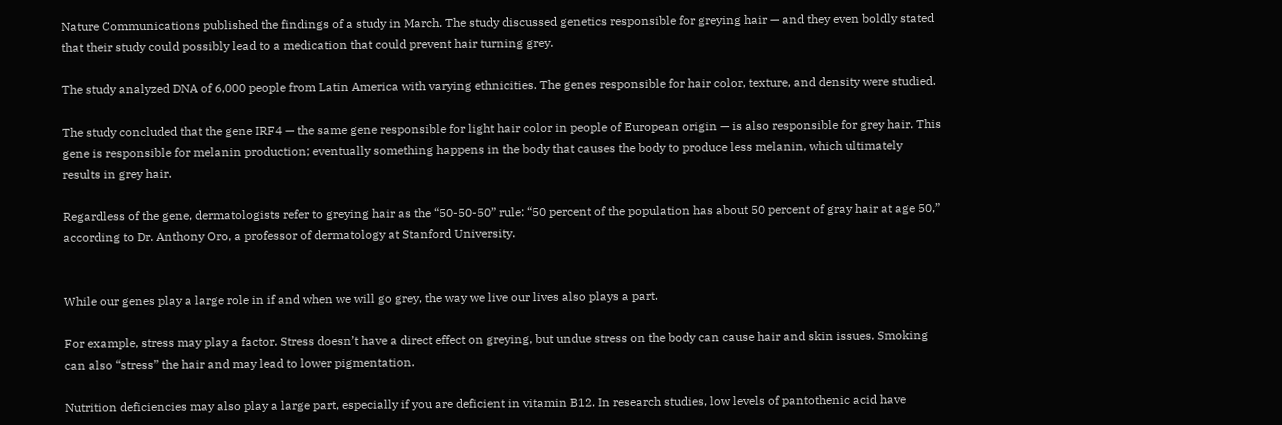Nature Communications published the findings of a study in March. The study discussed genetics responsible for greying hair — and they even boldly stated that their study could possibly lead to a medication that could prevent hair turning grey.

The study analyzed DNA of 6,000 people from Latin America with varying ethnicities. The genes responsible for hair color, texture, and density were studied.

The study concluded that the gene IRF4 — the same gene responsible for light hair color in people of European origin — is also responsible for grey hair. This gene is responsible for melanin production; eventually something happens in the body that causes the body to produce less melanin, which ultimately results in grey hair.

Regardless of the gene, dermatologists refer to greying hair as the “50-50-50” rule: “50 percent of the population has about 50 percent of gray hair at age 50,” according to Dr. Anthony Oro, a professor of dermatology at Stanford University.


While our genes play a large role in if and when we will go grey, the way we live our lives also plays a part.

For example, stress may play a factor. Stress doesn’t have a direct effect on greying, but undue stress on the body can cause hair and skin issues. Smoking can also “stress” the hair and may lead to lower pigmentation.

Nutrition deficiencies may also play a large part, especially if you are deficient in vitamin B12. In research studies, low levels of pantothenic acid have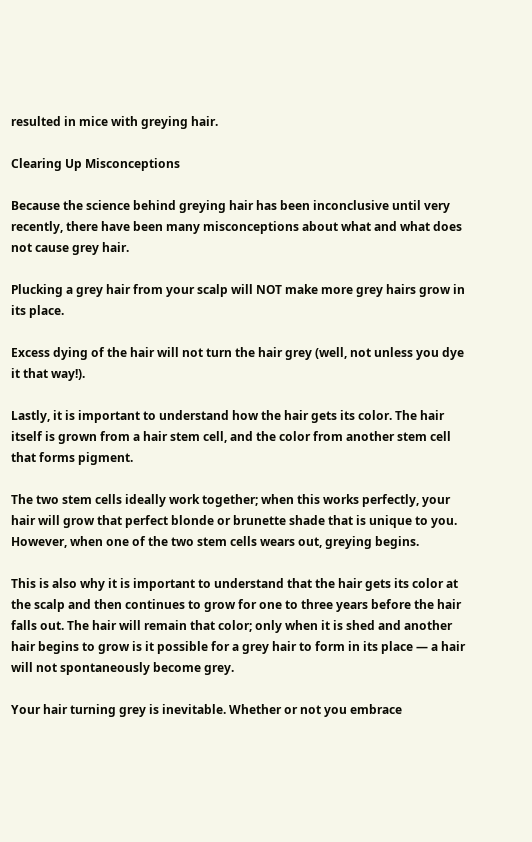resulted in mice with greying hair.

Clearing Up Misconceptions

Because the science behind greying hair has been inconclusive until very recently, there have been many misconceptions about what and what does not cause grey hair.

Plucking a grey hair from your scalp will NOT make more grey hairs grow in its place.

Excess dying of the hair will not turn the hair grey (well, not unless you dye it that way!).

Lastly, it is important to understand how the hair gets its color. The hair itself is grown from a hair stem cell, and the color from another stem cell that forms pigment.

The two stem cells ideally work together; when this works perfectly, your hair will grow that perfect blonde or brunette shade that is unique to you. However, when one of the two stem cells wears out, greying begins.

This is also why it is important to understand that the hair gets its color at the scalp and then continues to grow for one to three years before the hair falls out. The hair will remain that color; only when it is shed and another hair begins to grow is it possible for a grey hair to form in its place — a hair will not spontaneously become grey.

Your hair turning grey is inevitable. Whether or not you embrace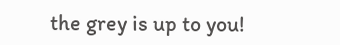the grey is up to you!